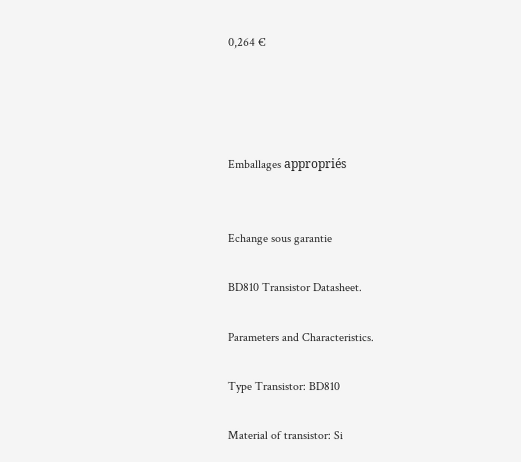0,264 €




Emballages appropriés


Echange sous garantie

BD810 Transistor Datasheet.

Parameters and Characteristics.

Type Transistor: BD810

Material of transistor: Si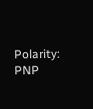Polarity: PNP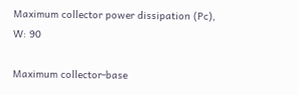Maximum collector power dissipation (Pc), W: 90

Maximum collector-base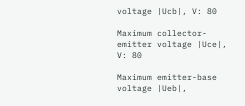voltage |Ucb|, V: 80

Maximum collector-emitter voltage |Uce|, V: 80

Maximum emitter-base voltage |Ueb|,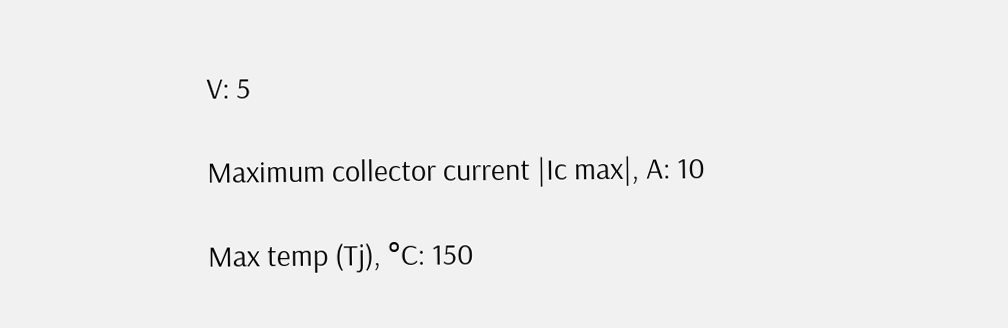V: 5

Maximum collector current |Ic max|, A: 10

Max temp (Tj), °C: 150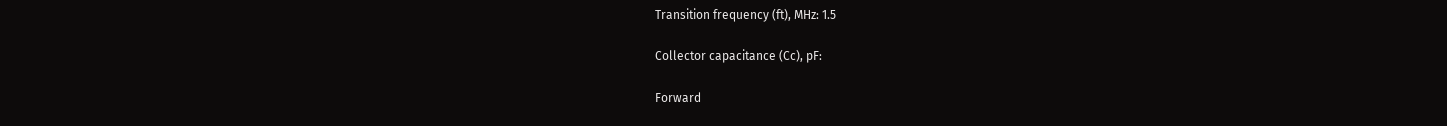Transition frequency (ft), MHz: 1.5

Collector capacitance (Cc), pF:

Forward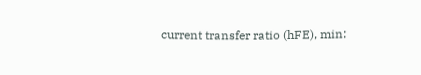current transfer ratio (hFE), min: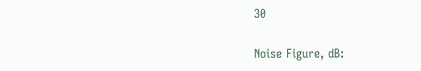30

Noise Figure, dB: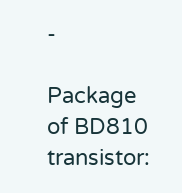-

Package of BD810 transistor: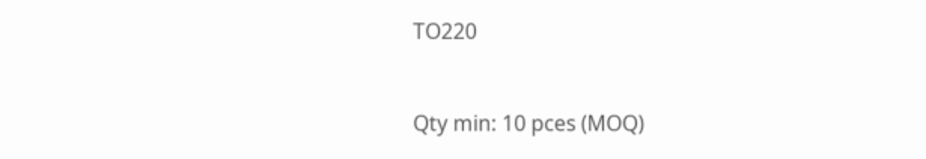TO220



Qty min: 10 pces (MOQ)